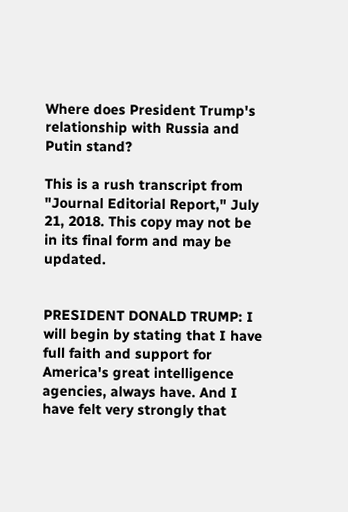Where does President Trump's relationship with Russia and Putin stand?

This is a rush transcript from "Journal Editorial Report," July 21, 2018. This copy may not be in its final form and may be updated.


PRESIDENT DONALD TRUMP: I will begin by stating that I have full faith and support for America's great intelligence agencies, always have. And I have felt very strongly that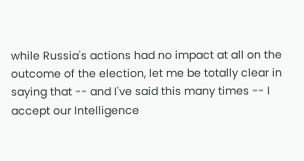while Russia's actions had no impact at all on the outcome of the election, let me be totally clear in saying that -- and I've said this many times -- I accept our Intelligence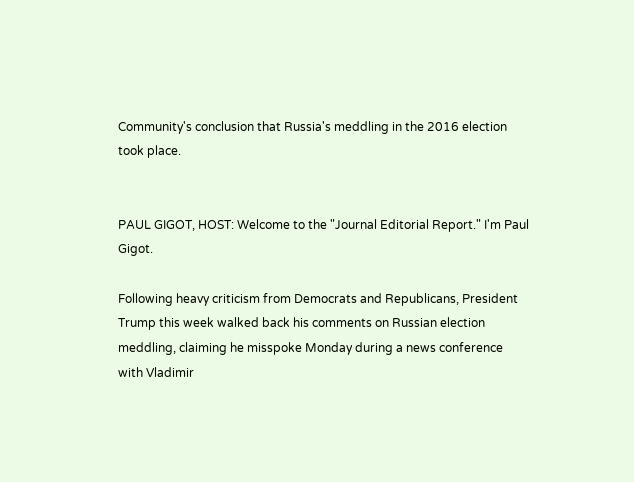Community's conclusion that Russia's meddling in the 2016 election took place.


PAUL GIGOT, HOST: Welcome to the "Journal Editorial Report." I'm Paul Gigot.

Following heavy criticism from Democrats and Republicans, President Trump this week walked back his comments on Russian election meddling, claiming he misspoke Monday during a news conference with Vladimir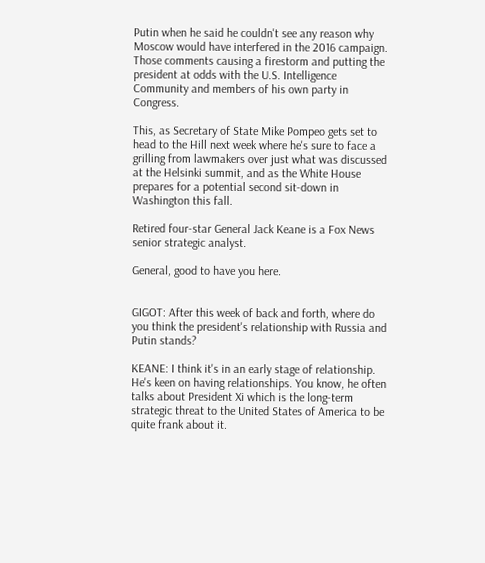Putin when he said he couldn't see any reason why Moscow would have interfered in the 2016 campaign. Those comments causing a firestorm and putting the president at odds with the U.S. Intelligence Community and members of his own party in Congress.

This, as Secretary of State Mike Pompeo gets set to head to the Hill next week where he's sure to face a grilling from lawmakers over just what was discussed at the Helsinki summit, and as the White House prepares for a potential second sit-down in Washington this fall.

Retired four-star General Jack Keane is a Fox News senior strategic analyst.

General, good to have you here.


GIGOT: After this week of back and forth, where do you think the president's relationship with Russia and Putin stands?

KEANE: I think it's in an early stage of relationship. He's keen on having relationships. You know, he often talks about President Xi which is the long-term strategic threat to the United States of America to be quite frank about it.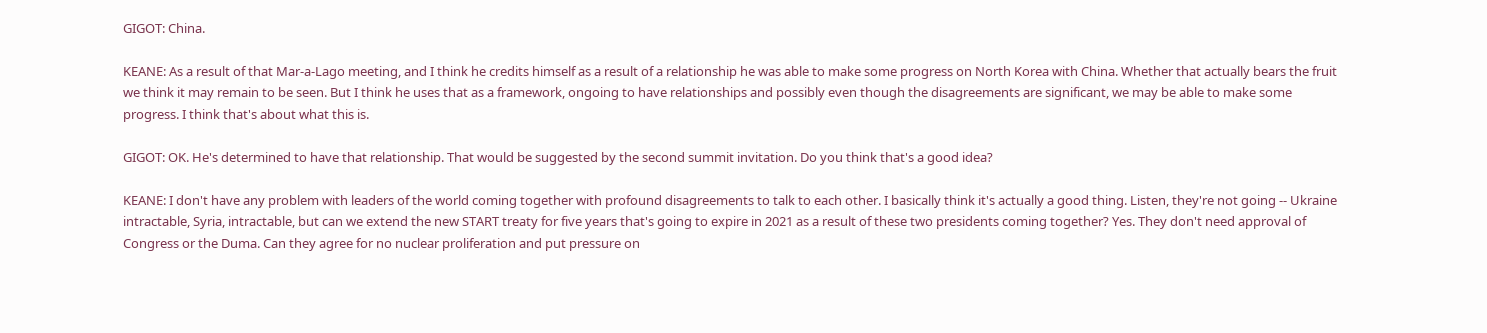GIGOT: China.

KEANE: As a result of that Mar-a-Lago meeting, and I think he credits himself as a result of a relationship he was able to make some progress on North Korea with China. Whether that actually bears the fruit we think it may remain to be seen. But I think he uses that as a framework, ongoing to have relationships and possibly even though the disagreements are significant, we may be able to make some progress. I think that's about what this is.

GIGOT: OK. He's determined to have that relationship. That would be suggested by the second summit invitation. Do you think that's a good idea?

KEANE: I don't have any problem with leaders of the world coming together with profound disagreements to talk to each other. I basically think it's actually a good thing. Listen, they're not going -- Ukraine intractable, Syria, intractable, but can we extend the new START treaty for five years that's going to expire in 2021 as a result of these two presidents coming together? Yes. They don't need approval of Congress or the Duma. Can they agree for no nuclear proliferation and put pressure on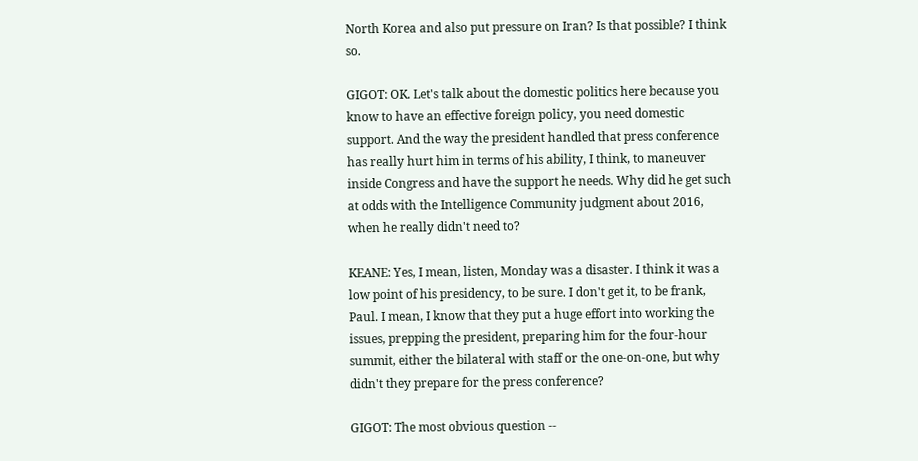North Korea and also put pressure on Iran? Is that possible? I think so.

GIGOT: OK. Let's talk about the domestic politics here because you know to have an effective foreign policy, you need domestic support. And the way the president handled that press conference has really hurt him in terms of his ability, I think, to maneuver inside Congress and have the support he needs. Why did he get such at odds with the Intelligence Community judgment about 2016, when he really didn't need to?

KEANE: Yes, I mean, listen, Monday was a disaster. I think it was a low point of his presidency, to be sure. I don't get it, to be frank, Paul. I mean, I know that they put a huge effort into working the issues, prepping the president, preparing him for the four-hour summit, either the bilateral with staff or the one-on-one, but why didn't they prepare for the press conference?

GIGOT: The most obvious question --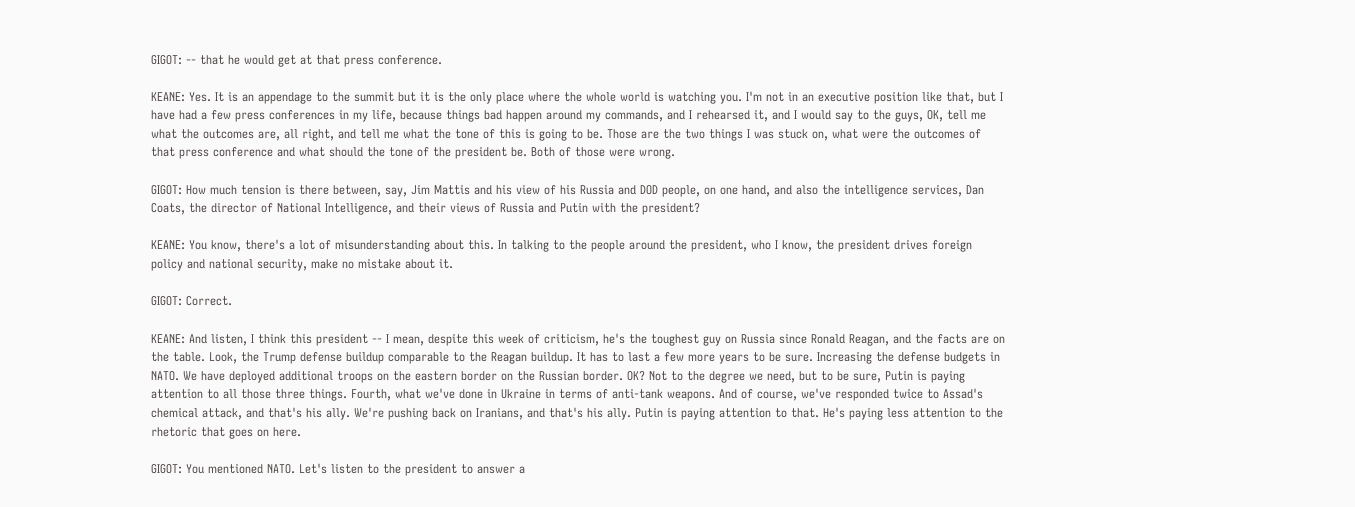GIGOT: -- that he would get at that press conference.

KEANE: Yes. It is an appendage to the summit but it is the only place where the whole world is watching you. I'm not in an executive position like that, but I have had a few press conferences in my life, because things bad happen around my commands, and I rehearsed it, and I would say to the guys, OK, tell me what the outcomes are, all right, and tell me what the tone of this is going to be. Those are the two things I was stuck on, what were the outcomes of that press conference and what should the tone of the president be. Both of those were wrong.

GIGOT: How much tension is there between, say, Jim Mattis and his view of his Russia and DOD people, on one hand, and also the intelligence services, Dan Coats, the director of National Intelligence, and their views of Russia and Putin with the president?

KEANE: You know, there's a lot of misunderstanding about this. In talking to the people around the president, who I know, the president drives foreign policy and national security, make no mistake about it.

GIGOT: Correct.

KEANE: And listen, I think this president -- I mean, despite this week of criticism, he's the toughest guy on Russia since Ronald Reagan, and the facts are on the table. Look, the Trump defense buildup comparable to the Reagan buildup. It has to last a few more years to be sure. Increasing the defense budgets in NATO. We have deployed additional troops on the eastern border on the Russian border. OK? Not to the degree we need, but to be sure, Putin is paying attention to all those three things. Fourth, what we've done in Ukraine in terms of anti-tank weapons. And of course, we've responded twice to Assad's chemical attack, and that's his ally. We're pushing back on Iranians, and that's his ally. Putin is paying attention to that. He's paying less attention to the rhetoric that goes on here.

GIGOT: You mentioned NATO. Let's listen to the president to answer a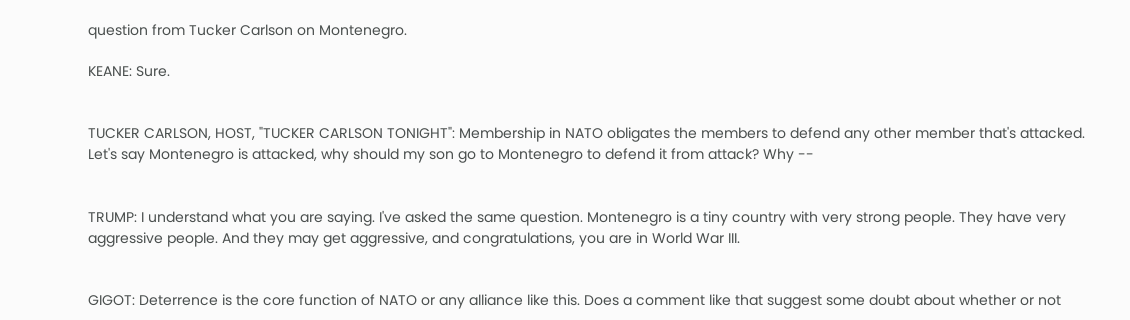question from Tucker Carlson on Montenegro.

KEANE: Sure.


TUCKER CARLSON, HOST, "TUCKER CARLSON TONIGHT": Membership in NATO obligates the members to defend any other member that's attacked. Let's say Montenegro is attacked, why should my son go to Montenegro to defend it from attack? Why --


TRUMP: I understand what you are saying. I've asked the same question. Montenegro is a tiny country with very strong people. They have very aggressive people. And they may get aggressive, and congratulations, you are in World War III.


GIGOT: Deterrence is the core function of NATO or any alliance like this. Does a comment like that suggest some doubt about whether or not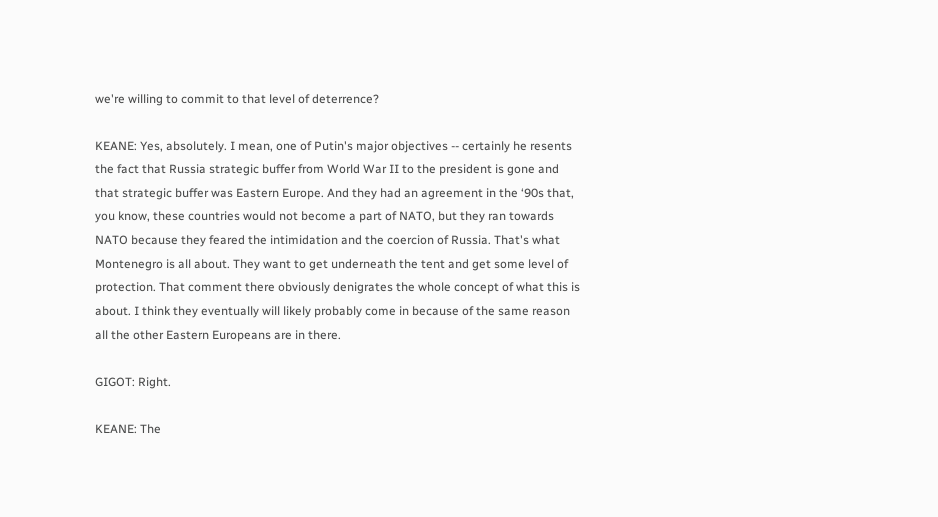we're willing to commit to that level of deterrence?

KEANE: Yes, absolutely. I mean, one of Putin's major objectives -- certainly he resents the fact that Russia strategic buffer from World War II to the president is gone and that strategic buffer was Eastern Europe. And they had an agreement in the ‘90s that, you know, these countries would not become a part of NATO, but they ran towards NATO because they feared the intimidation and the coercion of Russia. That's what Montenegro is all about. They want to get underneath the tent and get some level of protection. That comment there obviously denigrates the whole concept of what this is about. I think they eventually will likely probably come in because of the same reason all the other Eastern Europeans are in there.

GIGOT: Right.

KEANE: The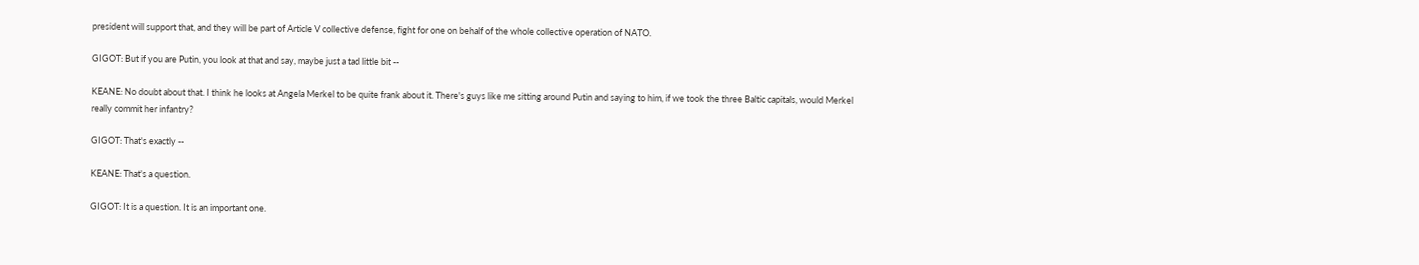president will support that, and they will be part of Article V collective defense, fight for one on behalf of the whole collective operation of NATO.

GIGOT: But if you are Putin, you look at that and say, maybe just a tad little bit --

KEANE: No doubt about that. I think he looks at Angela Merkel to be quite frank about it. There's guys like me sitting around Putin and saying to him, if we took the three Baltic capitals, would Merkel really commit her infantry?

GIGOT: That's exactly --

KEANE: That's a question.

GIGOT: It is a question. It is an important one.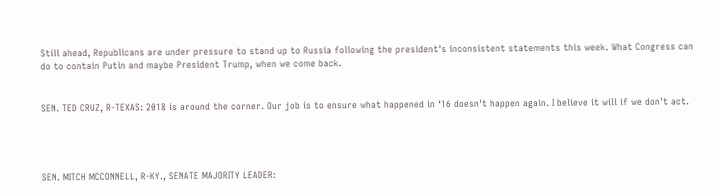Still ahead, Republicans are under pressure to stand up to Russia following the president's inconsistent statements this week. What Congress can do to contain Putin and maybe President Trump, when we come back.


SEN. TED CRUZ, R-TEXAS: 2018 is around the corner. Our job is to ensure what happened in ‘16 doesn't happen again. I believe it will if we don't act.




SEN. MITCH MCCONNELL, R-KY., SENATE MAJORITY LEADER: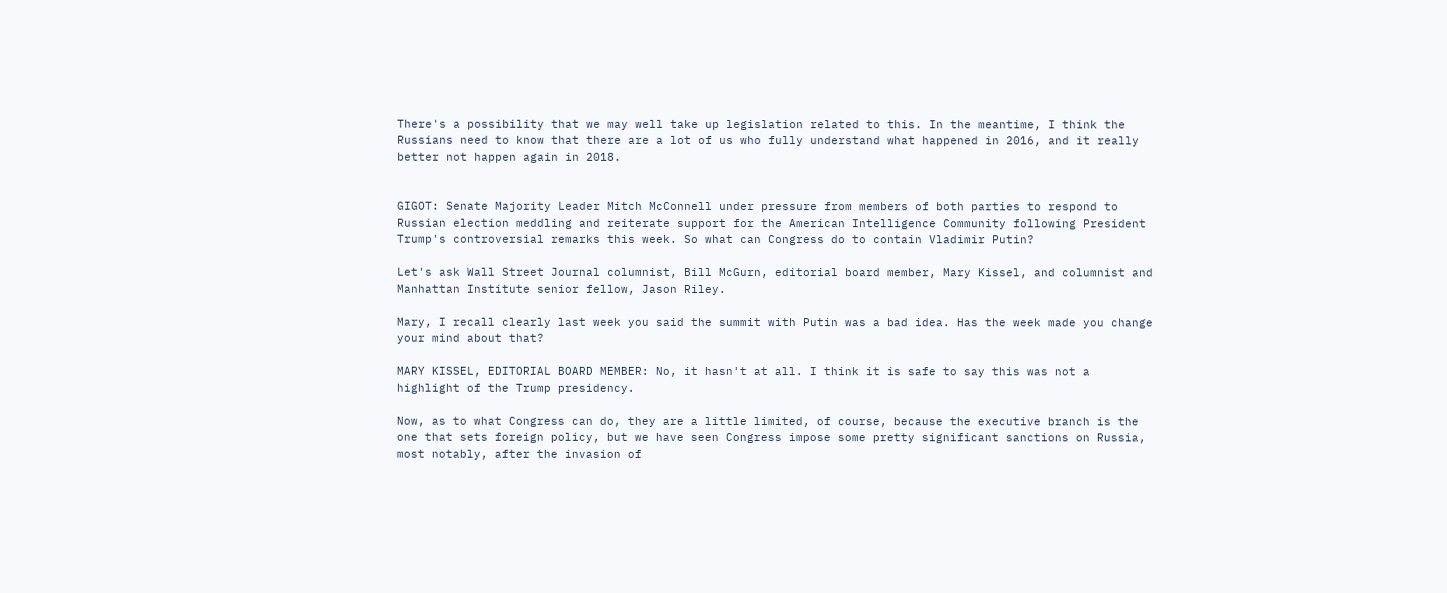There's a possibility that we may well take up legislation related to this. In the meantime, I think the Russians need to know that there are a lot of us who fully understand what happened in 2016, and it really better not happen again in 2018.


GIGOT: Senate Majority Leader Mitch McConnell under pressure from members of both parties to respond to Russian election meddling and reiterate support for the American Intelligence Community following President Trump's controversial remarks this week. So what can Congress do to contain Vladimir Putin?

Let's ask Wall Street Journal columnist, Bill McGurn, editorial board member, Mary Kissel, and columnist and Manhattan Institute senior fellow, Jason Riley.

Mary, I recall clearly last week you said the summit with Putin was a bad idea. Has the week made you change your mind about that?

MARY KISSEL, EDITORIAL BOARD MEMBER: No, it hasn't at all. I think it is safe to say this was not a highlight of the Trump presidency.

Now, as to what Congress can do, they are a little limited, of course, because the executive branch is the one that sets foreign policy, but we have seen Congress impose some pretty significant sanctions on Russia, most notably, after the invasion of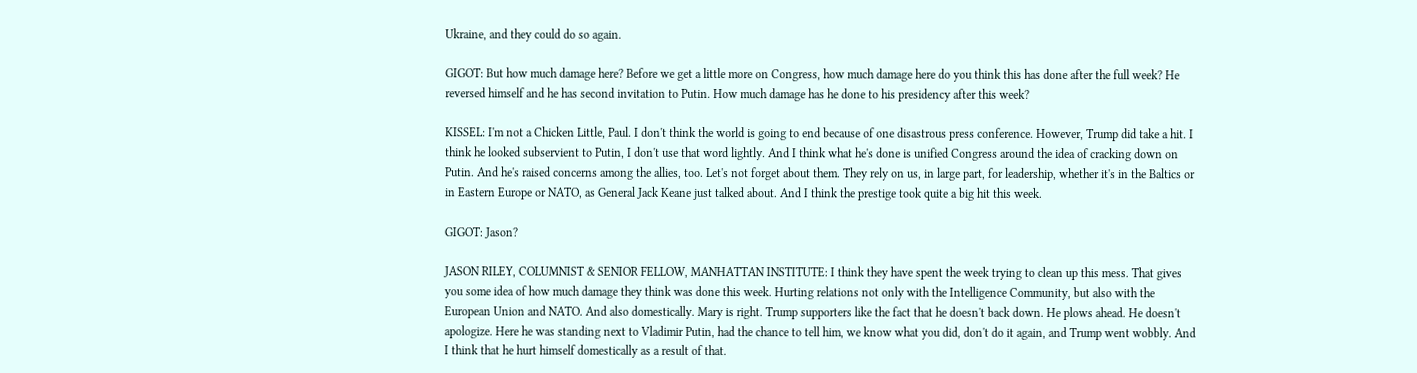Ukraine, and they could do so again.

GIGOT: But how much damage here? Before we get a little more on Congress, how much damage here do you think this has done after the full week? He reversed himself and he has second invitation to Putin. How much damage has he done to his presidency after this week?

KISSEL: I'm not a Chicken Little, Paul. I don't think the world is going to end because of one disastrous press conference. However, Trump did take a hit. I think he looked subservient to Putin, I don't use that word lightly. And I think what he's done is unified Congress around the idea of cracking down on Putin. And he's raised concerns among the allies, too. Let's not forget about them. They rely on us, in large part, for leadership, whether it's in the Baltics or in Eastern Europe or NATO, as General Jack Keane just talked about. And I think the prestige took quite a big hit this week.

GIGOT: Jason?

JASON RILEY, COLUMNIST & SENIOR FELLOW, MANHATTAN INSTITUTE: I think they have spent the week trying to clean up this mess. That gives you some idea of how much damage they think was done this week. Hurting relations not only with the Intelligence Community, but also with the European Union and NATO. And also domestically. Mary is right. Trump supporters like the fact that he doesn't back down. He plows ahead. He doesn't apologize. Here he was standing next to Vladimir Putin, had the chance to tell him, we know what you did, don't do it again, and Trump went wobbly. And I think that he hurt himself domestically as a result of that.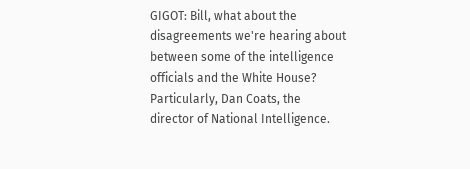GIGOT: Bill, what about the disagreements we're hearing about between some of the intelligence officials and the White House? Particularly, Dan Coats, the director of National Intelligence.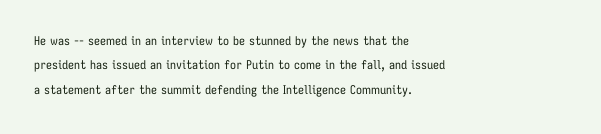He was -- seemed in an interview to be stunned by the news that the president has issued an invitation for Putin to come in the fall, and issued a statement after the summit defending the Intelligence Community.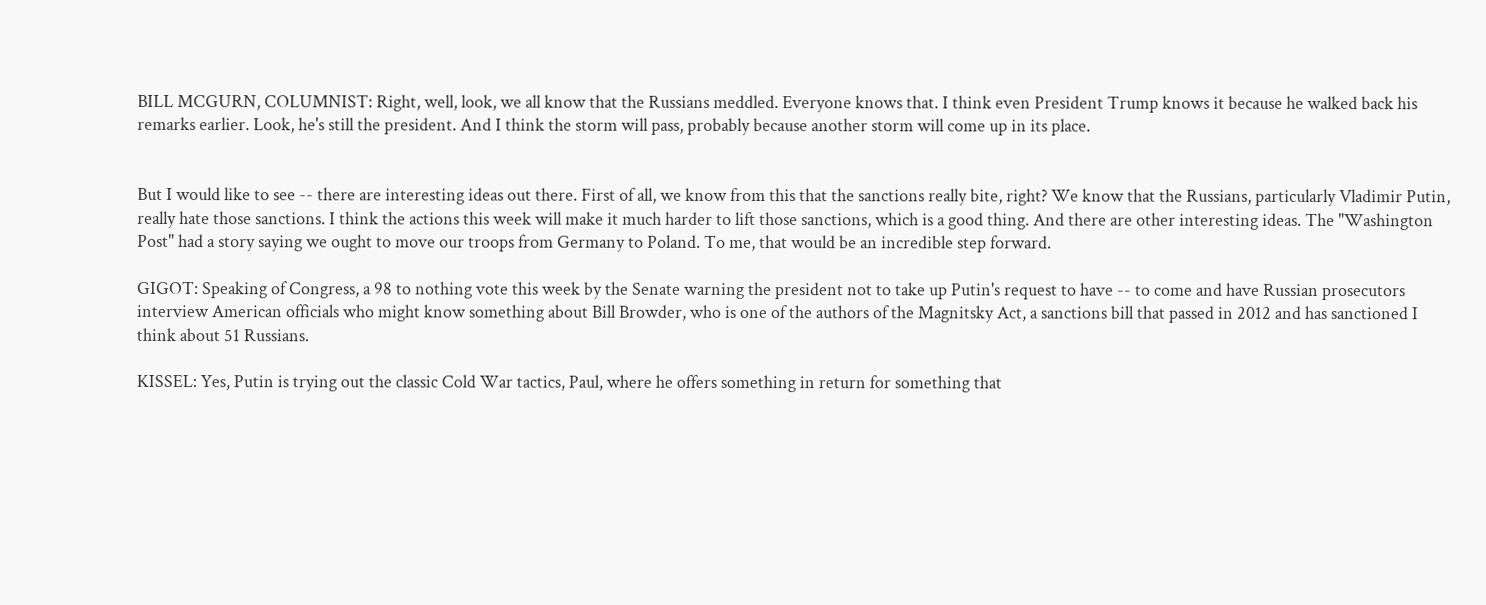BILL MCGURN, COLUMNIST: Right, well, look, we all know that the Russians meddled. Everyone knows that. I think even President Trump knows it because he walked back his remarks earlier. Look, he's still the president. And I think the storm will pass, probably because another storm will come up in its place.


But I would like to see -- there are interesting ideas out there. First of all, we know from this that the sanctions really bite, right? We know that the Russians, particularly Vladimir Putin, really hate those sanctions. I think the actions this week will make it much harder to lift those sanctions, which is a good thing. And there are other interesting ideas. The "Washington Post" had a story saying we ought to move our troops from Germany to Poland. To me, that would be an incredible step forward.

GIGOT: Speaking of Congress, a 98 to nothing vote this week by the Senate warning the president not to take up Putin's request to have -- to come and have Russian prosecutors interview American officials who might know something about Bill Browder, who is one of the authors of the Magnitsky Act, a sanctions bill that passed in 2012 and has sanctioned I think about 51 Russians.

KISSEL: Yes, Putin is trying out the classic Cold War tactics, Paul, where he offers something in return for something that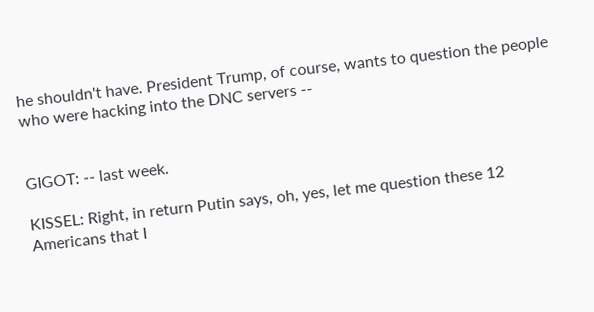he shouldn't have. President Trump, of course, wants to question the people who were hacking into the DNC servers --


GIGOT: -- last week.

KISSEL: Right, in return Putin says, oh, yes, let me question these 12 Americans that I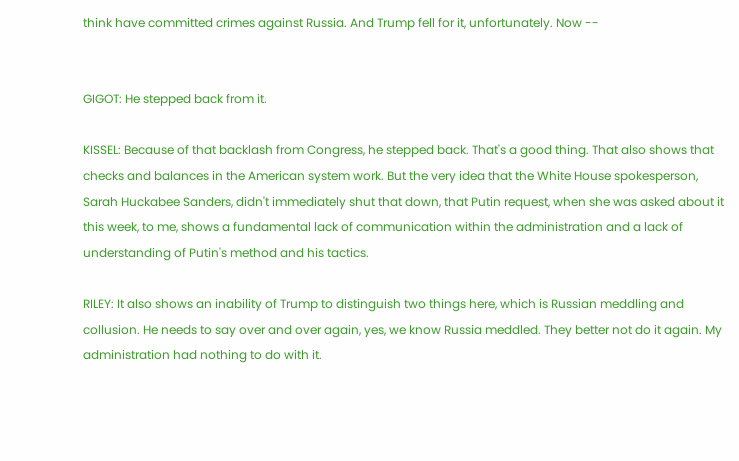think have committed crimes against Russia. And Trump fell for it, unfortunately. Now --


GIGOT: He stepped back from it.

KISSEL: Because of that backlash from Congress, he stepped back. That's a good thing. That also shows that checks and balances in the American system work. But the very idea that the White House spokesperson, Sarah Huckabee Sanders, didn't immediately shut that down, that Putin request, when she was asked about it this week, to me, shows a fundamental lack of communication within the administration and a lack of understanding of Putin's method and his tactics.

RILEY: It also shows an inability of Trump to distinguish two things here, which is Russian meddling and collusion. He needs to say over and over again, yes, we know Russia meddled. They better not do it again. My administration had nothing to do with it.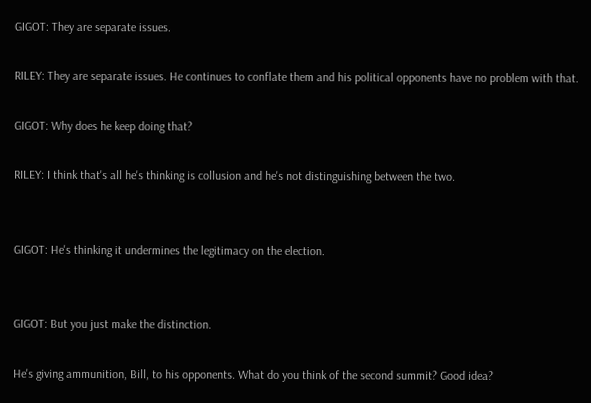GIGOT: They are separate issues.

RILEY: They are separate issues. He continues to conflate them and his political opponents have no problem with that.

GIGOT: Why does he keep doing that?

RILEY: I think that's all he's thinking is collusion and he's not distinguishing between the two.


GIGOT: He's thinking it undermines the legitimacy on the election.


GIGOT: But you just make the distinction.

He's giving ammunition, Bill, to his opponents. What do you think of the second summit? Good idea?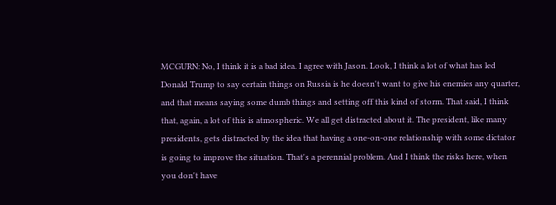MCGURN: No, I think it is a bad idea. I agree with Jason. Look, I think a lot of what has led Donald Trump to say certain things on Russia is he doesn't want to give his enemies any quarter, and that means saying some dumb things and setting off this kind of storm. That said, I think that, again, a lot of this is atmospheric. We all get distracted about it. The president, like many presidents, gets distracted by the idea that having a one-on-one relationship with some dictator is going to improve the situation. That's a perennial problem. And I think the risks here, when you don't have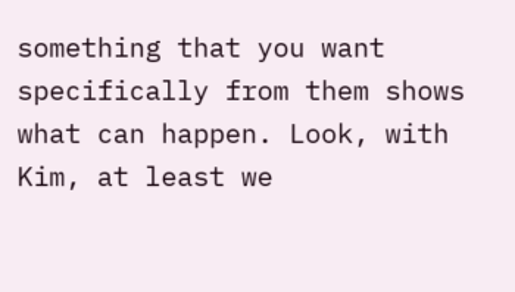something that you want specifically from them shows what can happen. Look, with Kim, at least we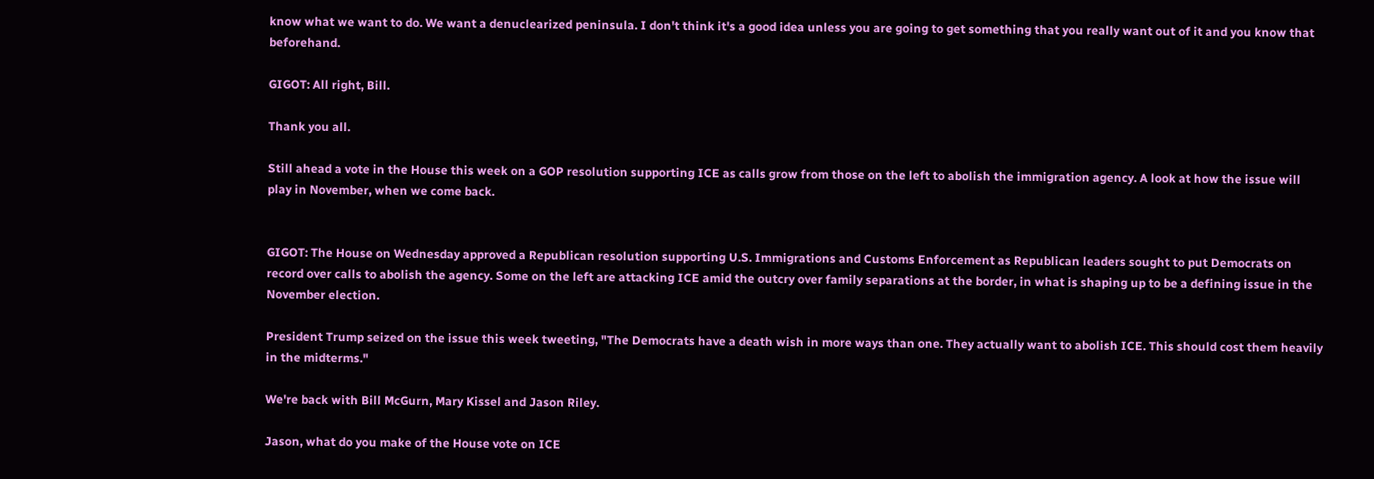know what we want to do. We want a denuclearized peninsula. I don't think it's a good idea unless you are going to get something that you really want out of it and you know that beforehand.

GIGOT: All right, Bill.

Thank you all.

Still ahead a vote in the House this week on a GOP resolution supporting ICE as calls grow from those on the left to abolish the immigration agency. A look at how the issue will play in November, when we come back.


GIGOT: The House on Wednesday approved a Republican resolution supporting U.S. Immigrations and Customs Enforcement as Republican leaders sought to put Democrats on record over calls to abolish the agency. Some on the left are attacking ICE amid the outcry over family separations at the border, in what is shaping up to be a defining issue in the November election.

President Trump seized on the issue this week tweeting, "The Democrats have a death wish in more ways than one. They actually want to abolish ICE. This should cost them heavily in the midterms."

We're back with Bill McGurn, Mary Kissel and Jason Riley.

Jason, what do you make of the House vote on ICE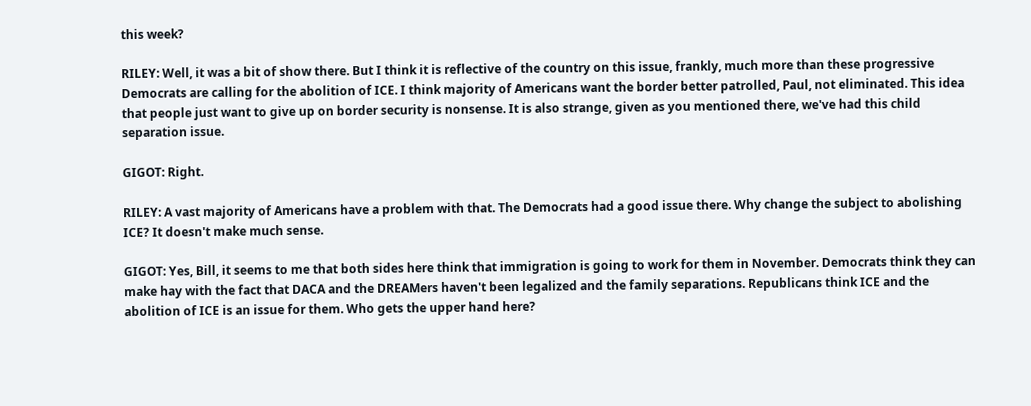this week?

RILEY: Well, it was a bit of show there. But I think it is reflective of the country on this issue, frankly, much more than these progressive Democrats are calling for the abolition of ICE. I think majority of Americans want the border better patrolled, Paul, not eliminated. This idea that people just want to give up on border security is nonsense. It is also strange, given as you mentioned there, we've had this child separation issue.

GIGOT: Right.

RILEY: A vast majority of Americans have a problem with that. The Democrats had a good issue there. Why change the subject to abolishing ICE? It doesn't make much sense.

GIGOT: Yes, Bill, it seems to me that both sides here think that immigration is going to work for them in November. Democrats think they can make hay with the fact that DACA and the DREAMers haven't been legalized and the family separations. Republicans think ICE and the abolition of ICE is an issue for them. Who gets the upper hand here?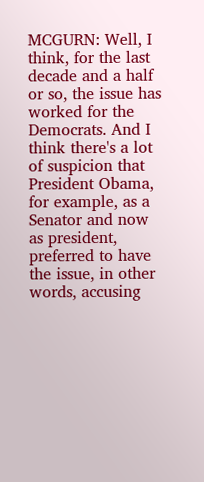MCGURN: Well, I think, for the last decade and a half or so, the issue has worked for the Democrats. And I think there's a lot of suspicion that President Obama, for example, as a Senator and now as president, preferred to have the issue, in other words, accusing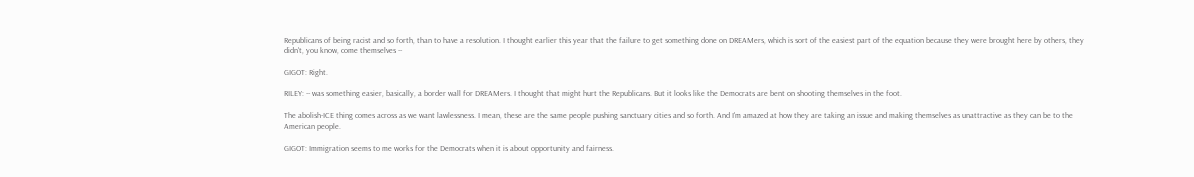Republicans of being racist and so forth, than to have a resolution. I thought earlier this year that the failure to get something done on DREAMers, which is sort of the easiest part of the equation because they were brought here by others, they didn't, you know, come themselves --

GIGOT: Right.

RILEY: -- was something easier, basically, a border wall for DREAMers. I thought that might hurt the Republicans. But it looks like the Democrats are bent on shooting themselves in the foot.

The abolish-ICE thing comes across as we want lawlessness. I mean, these are the same people pushing sanctuary cities and so forth. And I'm amazed at how they are taking an issue and making themselves as unattractive as they can be to the American people.

GIGOT: Immigration seems to me works for the Democrats when it is about opportunity and fairness.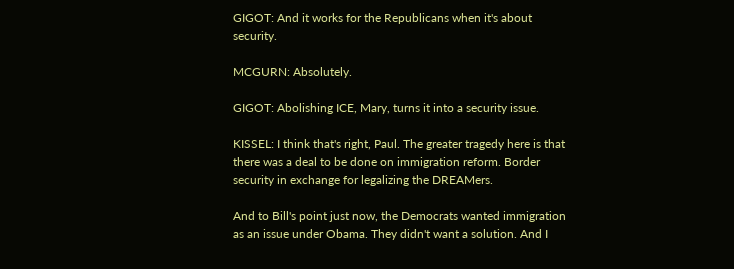GIGOT: And it works for the Republicans when it's about security.

MCGURN: Absolutely.

GIGOT: Abolishing ICE, Mary, turns it into a security issue.

KISSEL: I think that's right, Paul. The greater tragedy here is that there was a deal to be done on immigration reform. Border security in exchange for legalizing the DREAMers.

And to Bill's point just now, the Democrats wanted immigration as an issue under Obama. They didn't want a solution. And I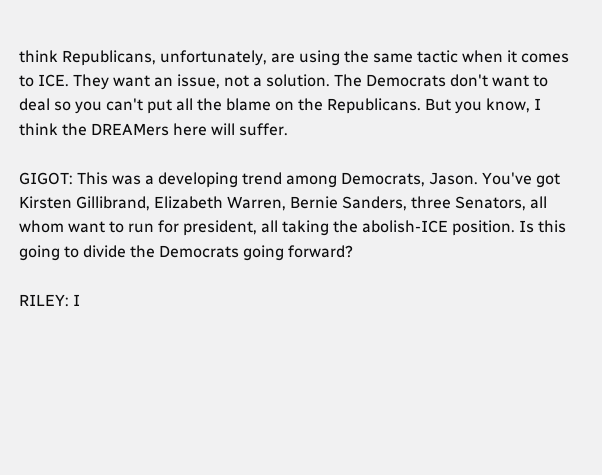think Republicans, unfortunately, are using the same tactic when it comes to ICE. They want an issue, not a solution. The Democrats don't want to deal so you can't put all the blame on the Republicans. But you know, I think the DREAMers here will suffer.

GIGOT: This was a developing trend among Democrats, Jason. You've got Kirsten Gillibrand, Elizabeth Warren, Bernie Sanders, three Senators, all whom want to run for president, all taking the abolish-ICE position. Is this going to divide the Democrats going forward?

RILEY: I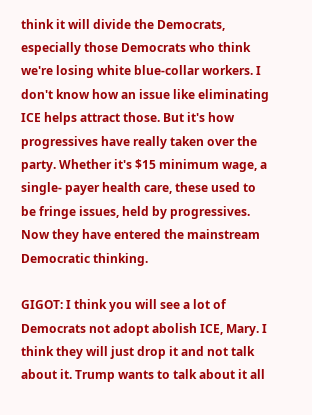think it will divide the Democrats, especially those Democrats who think we're losing white blue-collar workers. I don't know how an issue like eliminating ICE helps attract those. But it's how progressives have really taken over the party. Whether it's $15 minimum wage, a single- payer health care, these used to be fringe issues, held by progressives. Now they have entered the mainstream Democratic thinking.

GIGOT: I think you will see a lot of Democrats not adopt abolish ICE, Mary. I think they will just drop it and not talk about it. Trump wants to talk about it all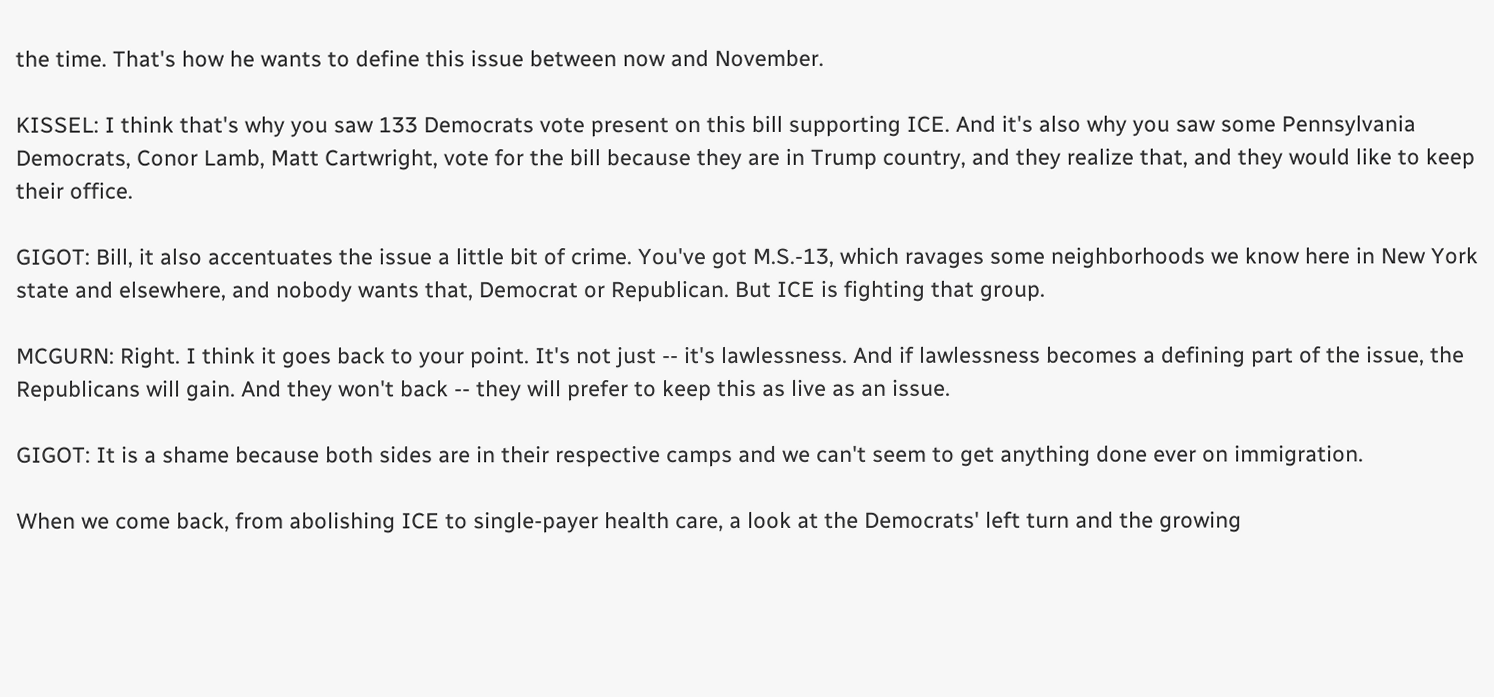the time. That's how he wants to define this issue between now and November.

KISSEL: I think that's why you saw 133 Democrats vote present on this bill supporting ICE. And it's also why you saw some Pennsylvania Democrats, Conor Lamb, Matt Cartwright, vote for the bill because they are in Trump country, and they realize that, and they would like to keep their office.

GIGOT: Bill, it also accentuates the issue a little bit of crime. You've got M.S.-13, which ravages some neighborhoods we know here in New York state and elsewhere, and nobody wants that, Democrat or Republican. But ICE is fighting that group.

MCGURN: Right. I think it goes back to your point. It's not just -- it's lawlessness. And if lawlessness becomes a defining part of the issue, the Republicans will gain. And they won't back -- they will prefer to keep this as live as an issue.

GIGOT: It is a shame because both sides are in their respective camps and we can't seem to get anything done ever on immigration.

When we come back, from abolishing ICE to single-payer health care, a look at the Democrats' left turn and the growing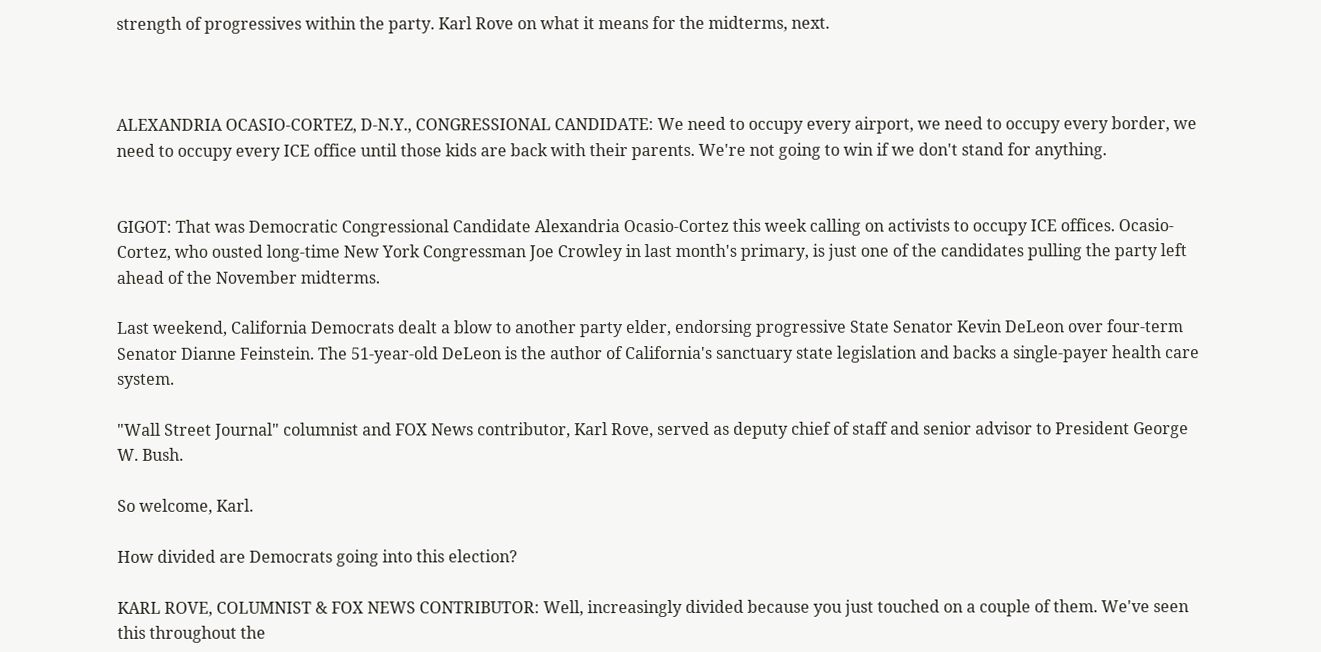strength of progressives within the party. Karl Rove on what it means for the midterms, next.



ALEXANDRIA OCASIO-CORTEZ, D-N.Y., CONGRESSIONAL CANDIDATE: We need to occupy every airport, we need to occupy every border, we need to occupy every ICE office until those kids are back with their parents. We're not going to win if we don't stand for anything.


GIGOT: That was Democratic Congressional Candidate Alexandria Ocasio-Cortez this week calling on activists to occupy ICE offices. Ocasio-Cortez, who ousted long-time New York Congressman Joe Crowley in last month's primary, is just one of the candidates pulling the party left ahead of the November midterms.

Last weekend, California Democrats dealt a blow to another party elder, endorsing progressive State Senator Kevin DeLeon over four-term Senator Dianne Feinstein. The 51-year-old DeLeon is the author of California's sanctuary state legislation and backs a single-payer health care system.

"Wall Street Journal" columnist and FOX News contributor, Karl Rove, served as deputy chief of staff and senior advisor to President George W. Bush.

So welcome, Karl.

How divided are Democrats going into this election?

KARL ROVE, COLUMNIST & FOX NEWS CONTRIBUTOR: Well, increasingly divided because you just touched on a couple of them. We've seen this throughout the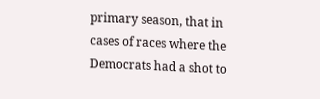primary season, that in cases of races where the Democrats had a shot to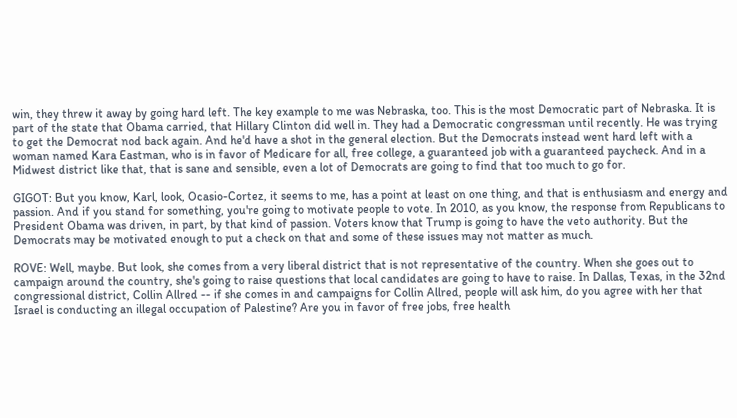win, they threw it away by going hard left. The key example to me was Nebraska, too. This is the most Democratic part of Nebraska. It is part of the state that Obama carried, that Hillary Clinton did well in. They had a Democratic congressman until recently. He was trying to get the Democrat nod back again. And he'd have a shot in the general election. But the Democrats instead went hard left with a woman named Kara Eastman, who is in favor of Medicare for all, free college, a guaranteed job with a guaranteed paycheck. And in a Midwest district like that, that is sane and sensible, even a lot of Democrats are going to find that too much to go for.

GIGOT: But you know, Karl, look, Ocasio-Cortez, it seems to me, has a point at least on one thing, and that is enthusiasm and energy and passion. And if you stand for something, you're going to motivate people to vote. In 2010, as you know, the response from Republicans to President Obama was driven, in part, by that kind of passion. Voters know that Trump is going to have the veto authority. But the Democrats may be motivated enough to put a check on that and some of these issues may not matter as much.

ROVE: Well, maybe. But look, she comes from a very liberal district that is not representative of the country. When she goes out to campaign around the country, she's going to raise questions that local candidates are going to have to raise. In Dallas, Texas, in the 32nd congressional district, Collin Allred -- if she comes in and campaigns for Collin Allred, people will ask him, do you agree with her that Israel is conducting an illegal occupation of Palestine? Are you in favor of free jobs, free health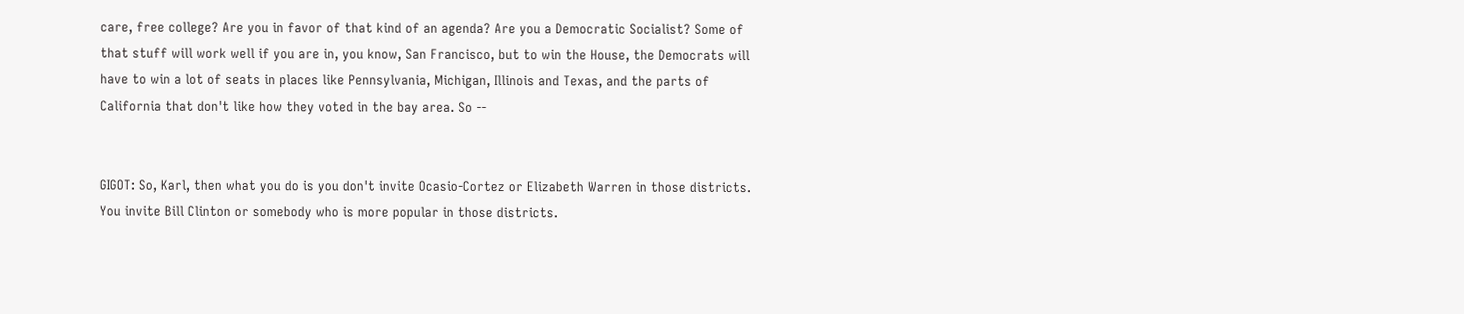care, free college? Are you in favor of that kind of an agenda? Are you a Democratic Socialist? Some of that stuff will work well if you are in, you know, San Francisco, but to win the House, the Democrats will have to win a lot of seats in places like Pennsylvania, Michigan, Illinois and Texas, and the parts of California that don't like how they voted in the bay area. So --


GIGOT: So, Karl, then what you do is you don't invite Ocasio-Cortez or Elizabeth Warren in those districts. You invite Bill Clinton or somebody who is more popular in those districts.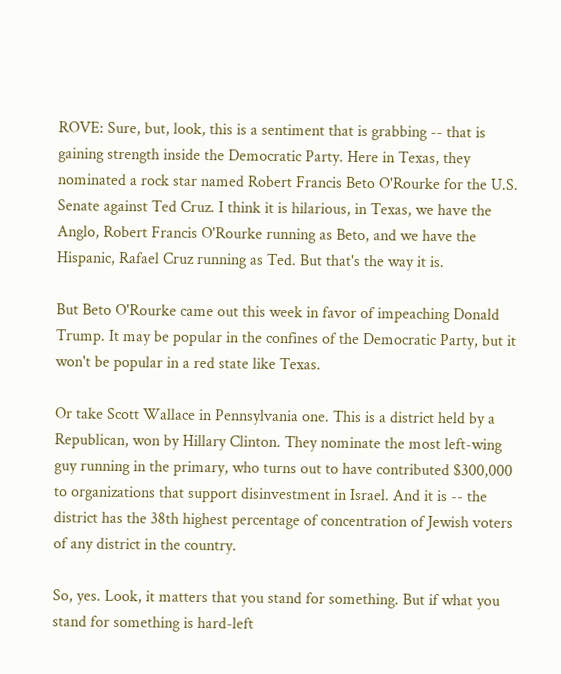ROVE: Sure, but, look, this is a sentiment that is grabbing -- that is gaining strength inside the Democratic Party. Here in Texas, they nominated a rock star named Robert Francis Beto O'Rourke for the U.S. Senate against Ted Cruz. I think it is hilarious, in Texas, we have the Anglo, Robert Francis O'Rourke running as Beto, and we have the Hispanic, Rafael Cruz running as Ted. But that's the way it is.

But Beto O'Rourke came out this week in favor of impeaching Donald Trump. It may be popular in the confines of the Democratic Party, but it won't be popular in a red state like Texas.

Or take Scott Wallace in Pennsylvania one. This is a district held by a Republican, won by Hillary Clinton. They nominate the most left-wing guy running in the primary, who turns out to have contributed $300,000 to organizations that support disinvestment in Israel. And it is -- the district has the 38th highest percentage of concentration of Jewish voters of any district in the country.

So, yes. Look, it matters that you stand for something. But if what you stand for something is hard-left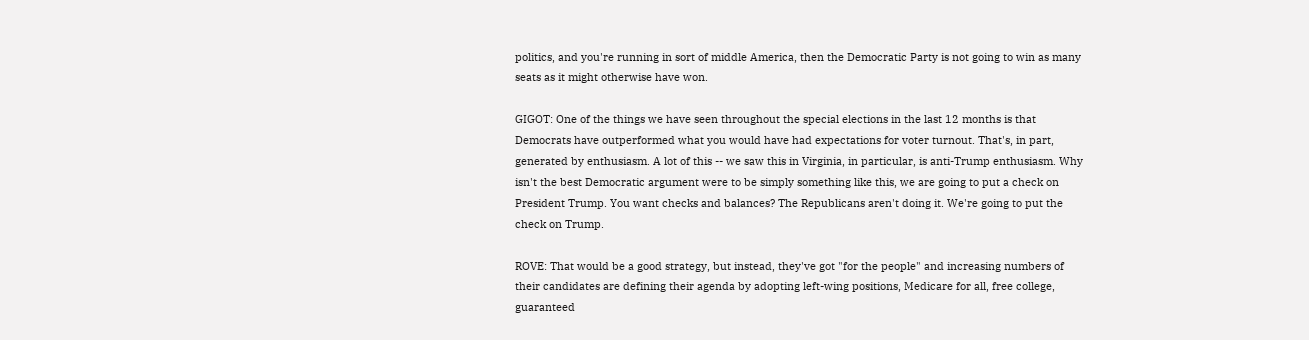politics, and you're running in sort of middle America, then the Democratic Party is not going to win as many seats as it might otherwise have won.

GIGOT: One of the things we have seen throughout the special elections in the last 12 months is that Democrats have outperformed what you would have had expectations for voter turnout. That's, in part, generated by enthusiasm. A lot of this -- we saw this in Virginia, in particular, is anti-Trump enthusiasm. Why isn't the best Democratic argument were to be simply something like this, we are going to put a check on President Trump. You want checks and balances? The Republicans aren't doing it. We're going to put the check on Trump.

ROVE: That would be a good strategy, but instead, they've got "for the people" and increasing numbers of their candidates are defining their agenda by adopting left-wing positions, Medicare for all, free college, guaranteed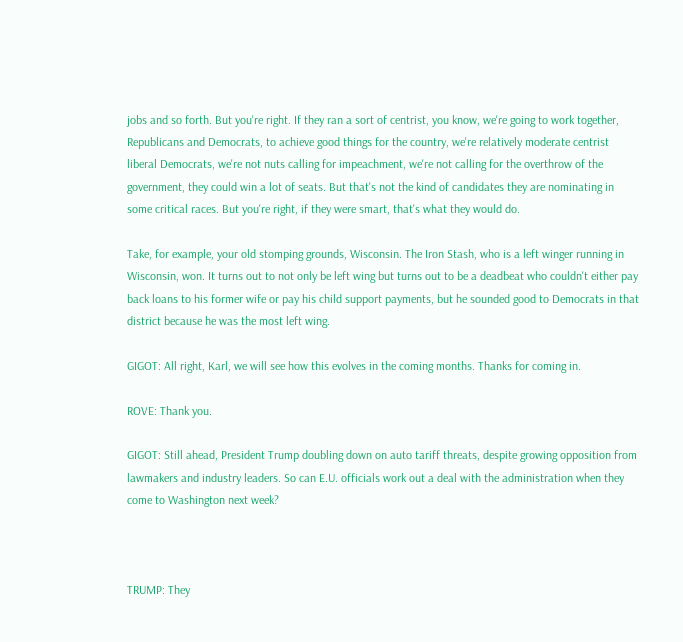jobs and so forth. But you're right. If they ran a sort of centrist, you know, we're going to work together, Republicans and Democrats, to achieve good things for the country, we're relatively moderate centrist liberal Democrats, we're not nuts calling for impeachment, we're not calling for the overthrow of the government, they could win a lot of seats. But that's not the kind of candidates they are nominating in some critical races. But you're right, if they were smart, that's what they would do.

Take, for example, your old stomping grounds, Wisconsin. The Iron Stash, who is a left winger running in Wisconsin, won. It turns out to not only be left wing but turns out to be a deadbeat who couldn't either pay back loans to his former wife or pay his child support payments, but he sounded good to Democrats in that district because he was the most left wing.

GIGOT: All right, Karl, we will see how this evolves in the coming months. Thanks for coming in.

ROVE: Thank you.

GIGOT: Still ahead, President Trump doubling down on auto tariff threats, despite growing opposition from lawmakers and industry leaders. So can E.U. officials work out a deal with the administration when they come to Washington next week?



TRUMP: They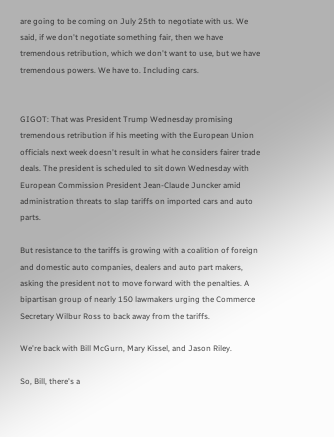are going to be coming on July 25th to negotiate with us. We said, if we don't negotiate something fair, then we have tremendous retribution, which we don't want to use, but we have tremendous powers. We have to. Including cars.


GIGOT: That was President Trump Wednesday promising tremendous retribution if his meeting with the European Union officials next week doesn't result in what he considers fairer trade deals. The president is scheduled to sit down Wednesday with European Commission President Jean-Claude Juncker amid administration threats to slap tariffs on imported cars and auto parts.

But resistance to the tariffs is growing with a coalition of foreign and domestic auto companies, dealers and auto part makers, asking the president not to move forward with the penalties. A bipartisan group of nearly 150 lawmakers urging the Commerce Secretary Wilbur Ross to back away from the tariffs.

We're back with Bill McGurn, Mary Kissel, and Jason Riley.

So, Bill, there's a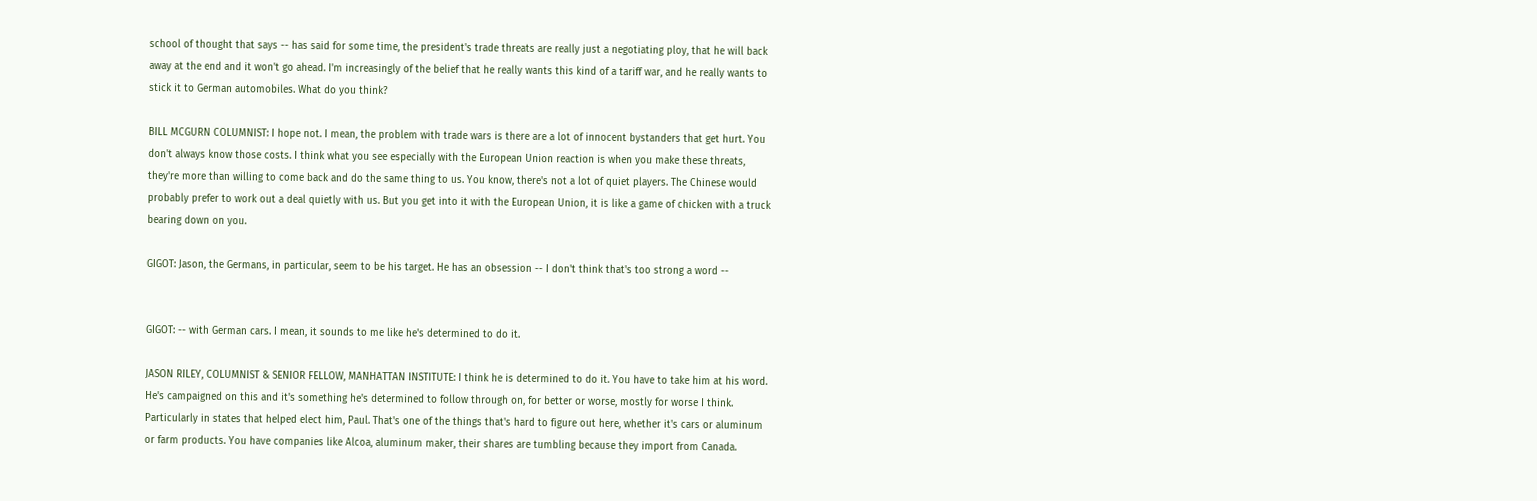school of thought that says -- has said for some time, the president's trade threats are really just a negotiating ploy, that he will back away at the end and it won't go ahead. I'm increasingly of the belief that he really wants this kind of a tariff war, and he really wants to stick it to German automobiles. What do you think?

BILL MCGURN COLUMNIST: I hope not. I mean, the problem with trade wars is there are a lot of innocent bystanders that get hurt. You don't always know those costs. I think what you see especially with the European Union reaction is when you make these threats, they're more than willing to come back and do the same thing to us. You know, there's not a lot of quiet players. The Chinese would probably prefer to work out a deal quietly with us. But you get into it with the European Union, it is like a game of chicken with a truck bearing down on you.

GIGOT: Jason, the Germans, in particular, seem to be his target. He has an obsession -- I don't think that's too strong a word --


GIGOT: -- with German cars. I mean, it sounds to me like he's determined to do it.

JASON RILEY, COLUMNIST & SENIOR FELLOW, MANHATTAN INSTITUTE: I think he is determined to do it. You have to take him at his word. He's campaigned on this and it's something he's determined to follow through on, for better or worse, mostly for worse I think. Particularly in states that helped elect him, Paul. That's one of the things that's hard to figure out here, whether it's cars or aluminum or farm products. You have companies like Alcoa, aluminum maker, their shares are tumbling because they import from Canada.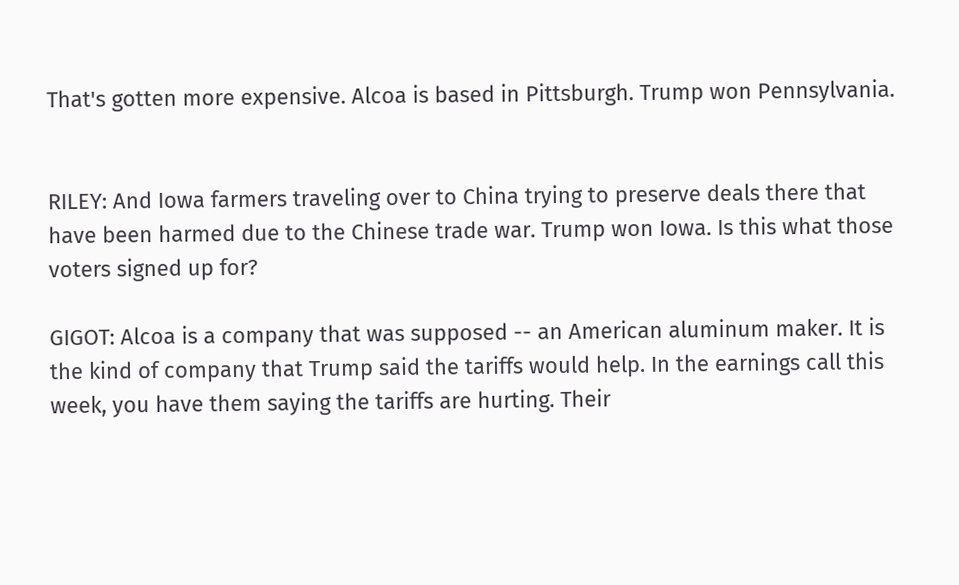That's gotten more expensive. Alcoa is based in Pittsburgh. Trump won Pennsylvania.


RILEY: And Iowa farmers traveling over to China trying to preserve deals there that have been harmed due to the Chinese trade war. Trump won Iowa. Is this what those voters signed up for?

GIGOT: Alcoa is a company that was supposed -- an American aluminum maker. It is the kind of company that Trump said the tariffs would help. In the earnings call this week, you have them saying the tariffs are hurting. Their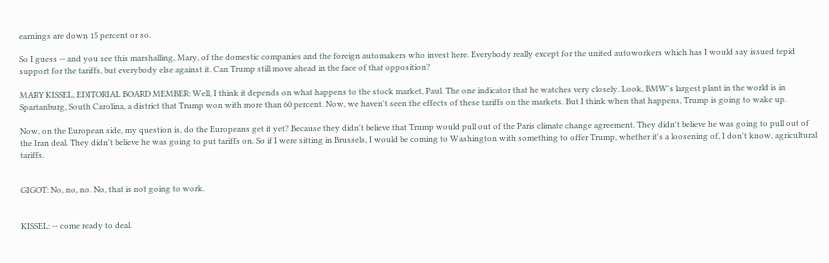earnings are down 15 percent or so.

So I guess -- and you see this marshalling, Mary, of the domestic companies and the foreign automakers who invest here. Everybody really except for the united autoworkers which has I would say issued tepid support for the tariffs, but everybody else against it. Can Trump still move ahead in the face of that opposition?

MARY KISSEL, EDITORIAL BOARD MEMBER: Well, I think it depends on what happens to the stock market, Paul. The one indicator that he watches very closely. Look, BMW's largest plant in the world is in Spartanburg, South Carolina, a district that Trump won with more than 60 percent. Now, we haven't seen the effects of these tariffs on the markets. But I think when that happens, Trump is going to wake up.

Now, on the European side, my question is, do the Europeans get it yet? Because they didn't believe that Trump would pull out of the Paris climate change agreement. They didn't believe he was going to pull out of the Iran deal. They didn't believe he was going to put tariffs on. So if I were sitting in Brussels, I would be coming to Washington with something to offer Trump, whether it's a loosening of, I don't know, agricultural tariffs.


GIGOT: No, no, no. No, that is not going to work.


KISSEL: -- come ready to deal.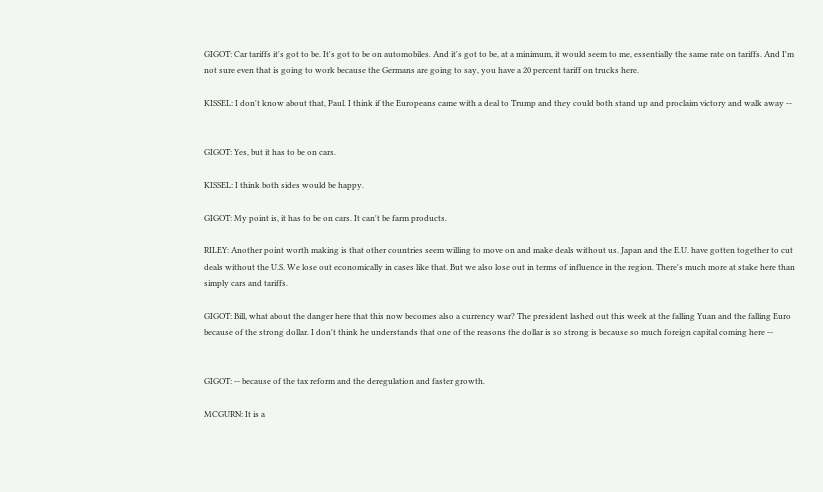GIGOT: Car tariffs it's got to be. It's got to be on automobiles. And it's got to be, at a minimum, it would seem to me, essentially the same rate on tariffs. And I'm not sure even that is going to work because the Germans are going to say, you have a 20 percent tariff on trucks here.

KISSEL: I don't know about that, Paul. I think if the Europeans came with a deal to Trump and they could both stand up and proclaim victory and walk away --


GIGOT: Yes, but it has to be on cars.

KISSEL: I think both sides would be happy.

GIGOT: My point is, it has to be on cars. It can't be farm products.

RILEY: Another point worth making is that other countries seem willing to move on and make deals without us. Japan and the E.U. have gotten together to cut deals without the U.S. We lose out economically in cases like that. But we also lose out in terms of influence in the region. There's much more at stake here than simply cars and tariffs.

GIGOT: Bill, what about the danger here that this now becomes also a currency war? The president lashed out this week at the falling Yuan and the falling Euro because of the strong dollar. I don't think he understands that one of the reasons the dollar is so strong is because so much foreign capital coming here --


GIGOT: -- because of the tax reform and the deregulation and faster growth.

MCGURN: It is a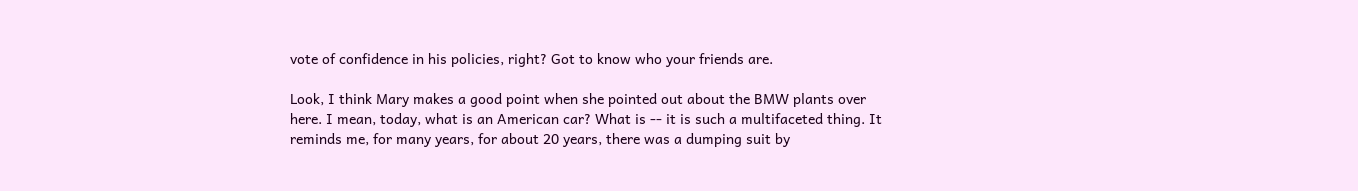vote of confidence in his policies, right? Got to know who your friends are.

Look, I think Mary makes a good point when she pointed out about the BMW plants over here. I mean, today, what is an American car? What is -- it is such a multifaceted thing. It reminds me, for many years, for about 20 years, there was a dumping suit by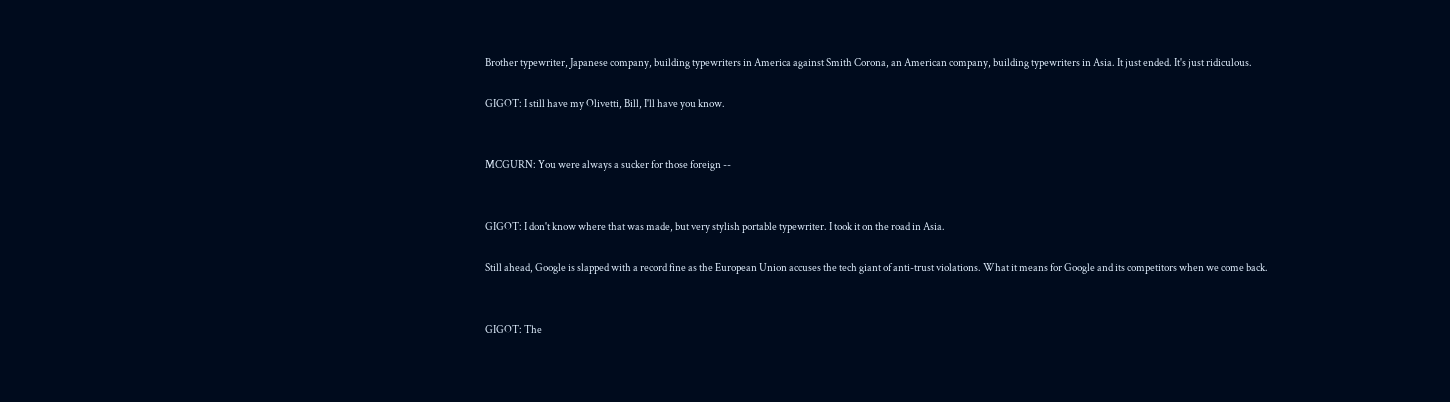Brother typewriter, Japanese company, building typewriters in America against Smith Corona, an American company, building typewriters in Asia. It just ended. It's just ridiculous.

GIGOT: I still have my Olivetti, Bill, I'll have you know.


MCGURN: You were always a sucker for those foreign --


GIGOT: I don't know where that was made, but very stylish portable typewriter. I took it on the road in Asia.

Still ahead, Google is slapped with a record fine as the European Union accuses the tech giant of anti-trust violations. What it means for Google and its competitors when we come back.


GIGOT: The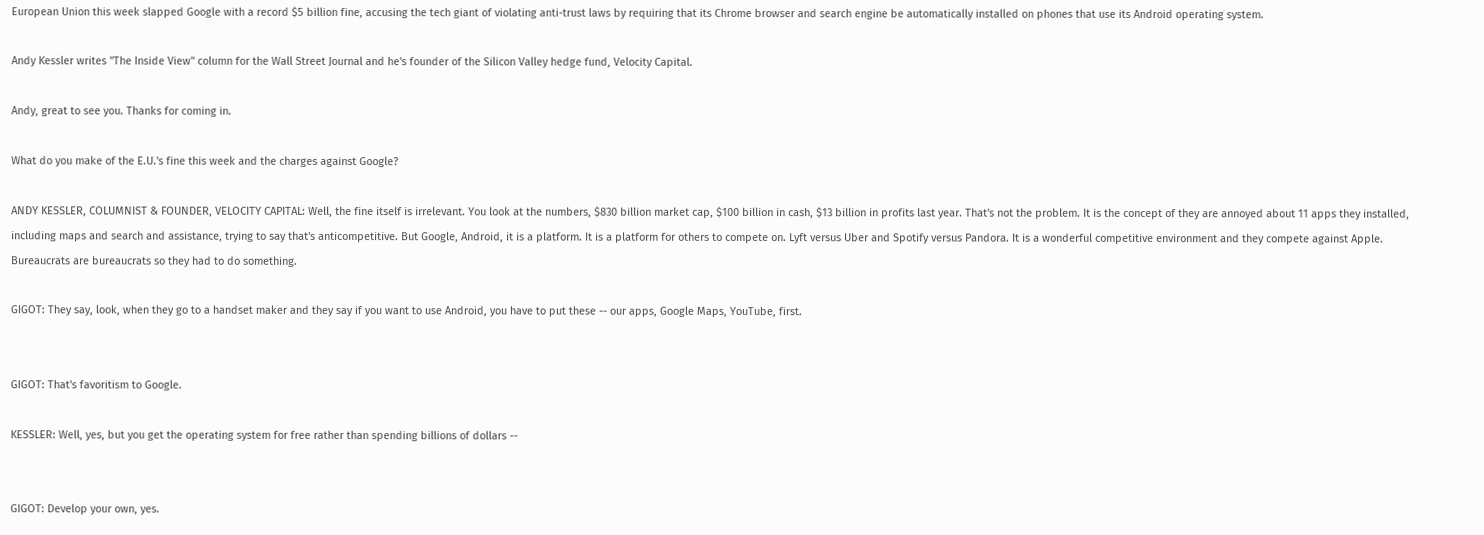European Union this week slapped Google with a record $5 billion fine, accusing the tech giant of violating anti-trust laws by requiring that its Chrome browser and search engine be automatically installed on phones that use its Android operating system.

Andy Kessler writes "The Inside View" column for the Wall Street Journal and he's founder of the Silicon Valley hedge fund, Velocity Capital.

Andy, great to see you. Thanks for coming in.

What do you make of the E.U.'s fine this week and the charges against Google?

ANDY KESSLER, COLUMNIST & FOUNDER, VELOCITY CAPITAL: Well, the fine itself is irrelevant. You look at the numbers, $830 billion market cap, $100 billion in cash, $13 billion in profits last year. That's not the problem. It is the concept of they are annoyed about 11 apps they installed, including maps and search and assistance, trying to say that's anticompetitive. But Google, Android, it is a platform. It is a platform for others to compete on. Lyft versus Uber and Spotify versus Pandora. It is a wonderful competitive environment and they compete against Apple. Bureaucrats are bureaucrats so they had to do something.

GIGOT: They say, look, when they go to a handset maker and they say if you want to use Android, you have to put these -- our apps, Google Maps, YouTube, first.


GIGOT: That's favoritism to Google.

KESSLER: Well, yes, but you get the operating system for free rather than spending billions of dollars --


GIGOT: Develop your own, yes.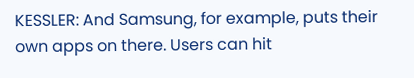KESSLER: And Samsung, for example, puts their own apps on there. Users can hit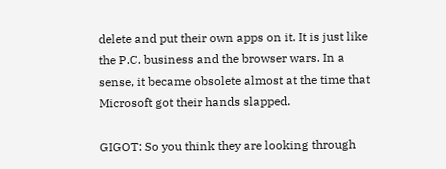delete and put their own apps on it. It is just like the P.C. business and the browser wars. In a sense, it became obsolete almost at the time that Microsoft got their hands slapped.

GIGOT: So you think they are looking through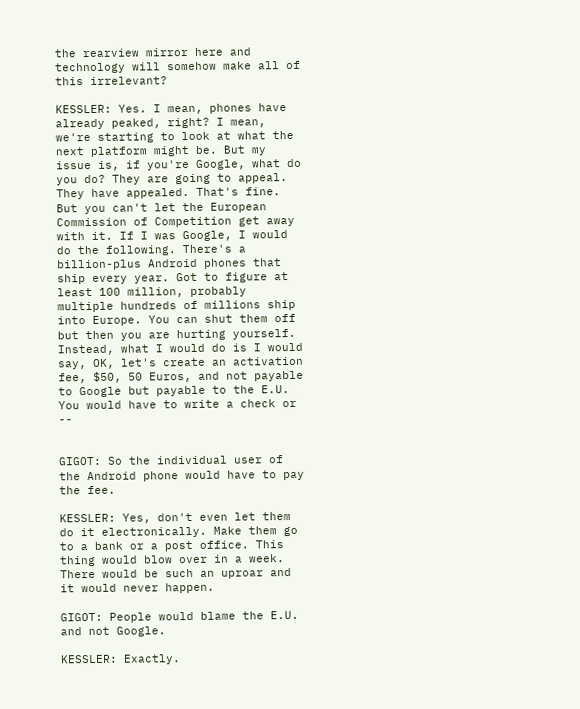the rearview mirror here and technology will somehow make all of this irrelevant?

KESSLER: Yes. I mean, phones have already peaked, right? I mean, we're starting to look at what the next platform might be. But my issue is, if you're Google, what do you do? They are going to appeal. They have appealed. That's fine. But you can't let the European Commission of Competition get away with it. If I was Google, I would do the following. There's a billion-plus Android phones that ship every year. Got to figure at least 100 million, probably multiple hundreds of millions ship into Europe. You can shut them off but then you are hurting yourself. Instead, what I would do is I would say, OK, let's create an activation fee, $50, 50 Euros, and not payable to Google but payable to the E.U. You would have to write a check or --


GIGOT: So the individual user of the Android phone would have to pay the fee.

KESSLER: Yes, don't even let them do it electronically. Make them go to a bank or a post office. This thing would blow over in a week. There would be such an uproar and it would never happen.

GIGOT: People would blame the E.U. and not Google.

KESSLER: Exactly.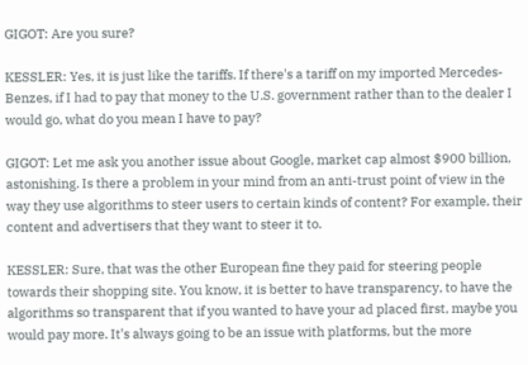GIGOT: Are you sure?

KESSLER: Yes, it is just like the tariffs. If there's a tariff on my imported Mercedes-Benzes, if I had to pay that money to the U.S. government rather than to the dealer I would go, what do you mean I have to pay?

GIGOT: Let me ask you another issue about Google, market cap almost $900 billion, astonishing. Is there a problem in your mind from an anti-trust point of view in the way they use algorithms to steer users to certain kinds of content? For example, their content and advertisers that they want to steer it to.

KESSLER: Sure, that was the other European fine they paid for steering people towards their shopping site. You know, it is better to have transparency, to have the algorithms so transparent that if you wanted to have your ad placed first, maybe you would pay more. It's always going to be an issue with platforms, but the more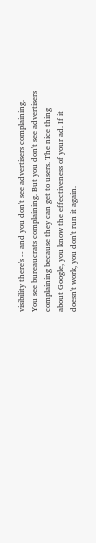visibility there's -- and you don't see advertisers complaining. You see bureaucrats complaining. But you don't see advertisers complaining because they can get to users. The nice thing about Google, you know the effectiveness of your ad. If it doesn't work, you don't run it again.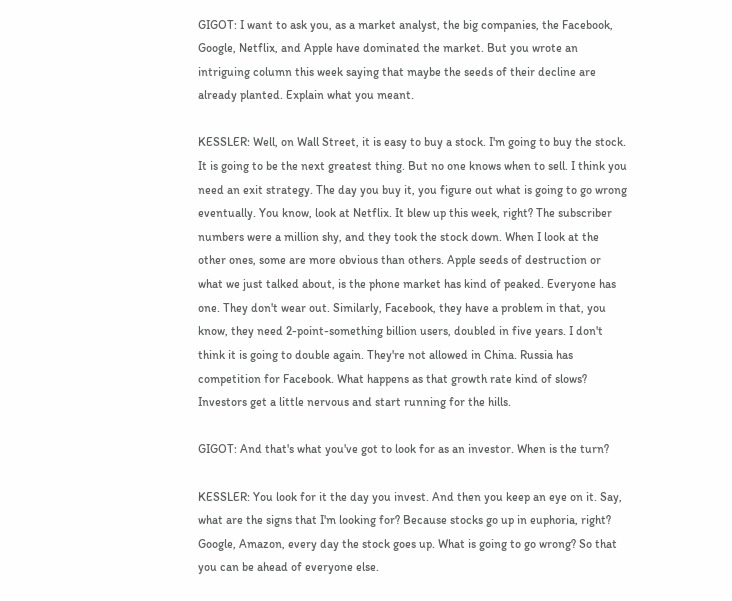GIGOT: I want to ask you, as a market analyst, the big companies, the Facebook, Google, Netflix, and Apple have dominated the market. But you wrote an intriguing column this week saying that maybe the seeds of their decline are already planted. Explain what you meant.

KESSLER: Well, on Wall Street, it is easy to buy a stock. I'm going to buy the stock. It is going to be the next greatest thing. But no one knows when to sell. I think you need an exit strategy. The day you buy it, you figure out what is going to go wrong eventually. You know, look at Netflix. It blew up this week, right? The subscriber numbers were a million shy, and they took the stock down. When I look at the other ones, some are more obvious than others. Apple seeds of destruction or what we just talked about, is the phone market has kind of peaked. Everyone has one. They don't wear out. Similarly, Facebook, they have a problem in that, you know, they need 2-point-something billion users, doubled in five years. I don't think it is going to double again. They're not allowed in China. Russia has competition for Facebook. What happens as that growth rate kind of slows? Investors get a little nervous and start running for the hills.

GIGOT: And that's what you've got to look for as an investor. When is the turn?

KESSLER: You look for it the day you invest. And then you keep an eye on it. Say, what are the signs that I'm looking for? Because stocks go up in euphoria, right? Google, Amazon, every day the stock goes up. What is going to go wrong? So that you can be ahead of everyone else.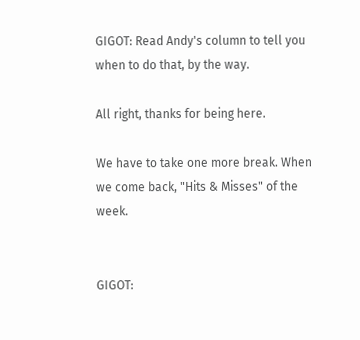GIGOT: Read Andy's column to tell you when to do that, by the way.

All right, thanks for being here.

We have to take one more break. When we come back, "Hits & Misses" of the week.


GIGOT: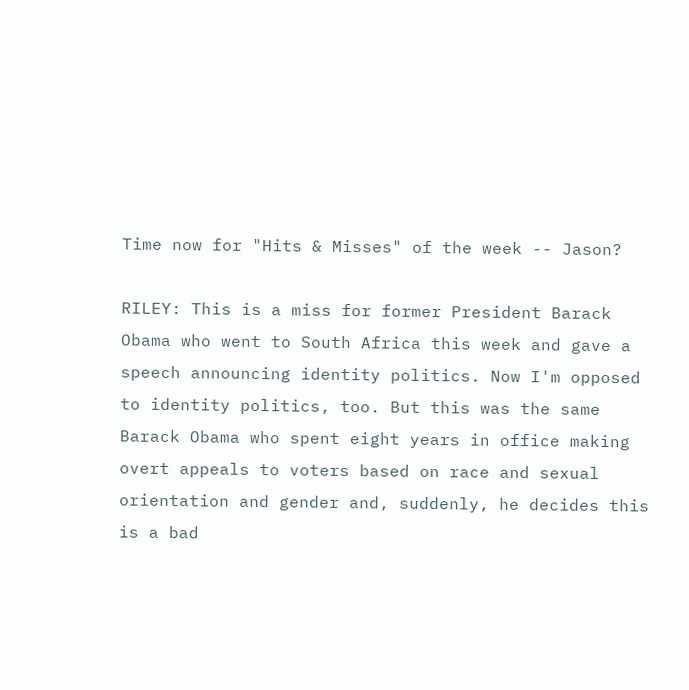Time now for "Hits & Misses" of the week -- Jason?

RILEY: This is a miss for former President Barack Obama who went to South Africa this week and gave a speech announcing identity politics. Now I'm opposed to identity politics, too. But this was the same Barack Obama who spent eight years in office making overt appeals to voters based on race and sexual orientation and gender and, suddenly, he decides this is a bad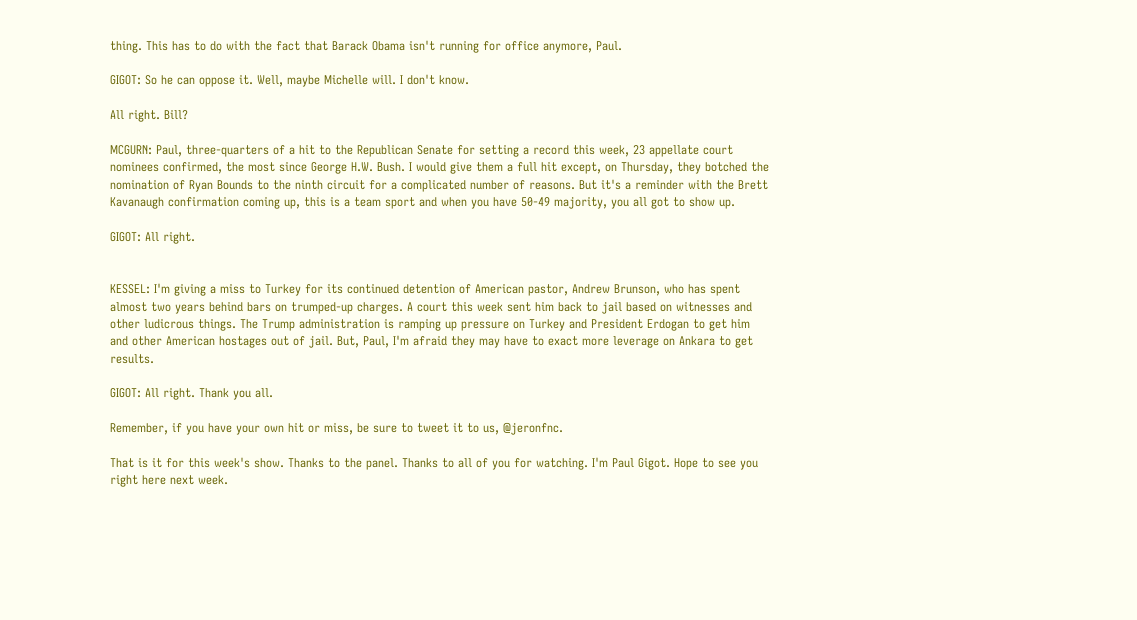thing. This has to do with the fact that Barack Obama isn't running for office anymore, Paul.

GIGOT: So he can oppose it. Well, maybe Michelle will. I don't know.

All right. Bill?

MCGURN: Paul, three-quarters of a hit to the Republican Senate for setting a record this week, 23 appellate court nominees confirmed, the most since George H.W. Bush. I would give them a full hit except, on Thursday, they botched the nomination of Ryan Bounds to the ninth circuit for a complicated number of reasons. But it's a reminder with the Brett Kavanaugh confirmation coming up, this is a team sport and when you have 50-49 majority, you all got to show up.

GIGOT: All right.


KESSEL: I'm giving a miss to Turkey for its continued detention of American pastor, Andrew Brunson, who has spent almost two years behind bars on trumped-up charges. A court this week sent him back to jail based on witnesses and other ludicrous things. The Trump administration is ramping up pressure on Turkey and President Erdogan to get him and other American hostages out of jail. But, Paul, I'm afraid they may have to exact more leverage on Ankara to get results.

GIGOT: All right. Thank you all.

Remember, if you have your own hit or miss, be sure to tweet it to us, @jeronfnc.

That is it for this week's show. Thanks to the panel. Thanks to all of you for watching. I'm Paul Gigot. Hope to see you right here next week.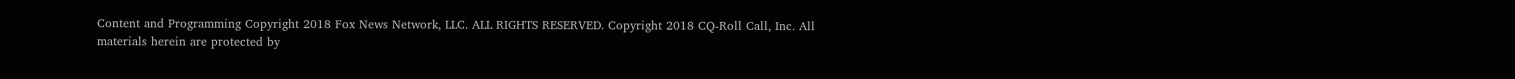Content and Programming Copyright 2018 Fox News Network, LLC. ALL RIGHTS RESERVED. Copyright 2018 CQ-Roll Call, Inc. All materials herein are protected by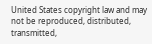United States copyright law and may not be reproduced, distributed, transmitted,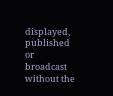displayed, published or broadcast without the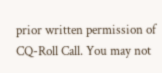prior written permission of CQ-Roll Call. You may not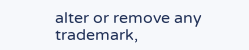alter or remove any trademark,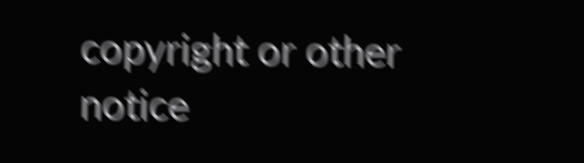copyright or other notice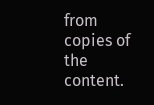from copies of the content.